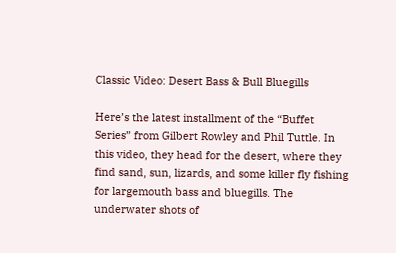Classic Video: Desert Bass & Bull Bluegills

Here’s the latest installment of the “Buffet Series” from Gilbert Rowley and Phil Tuttle. In this video, they head for the desert, where they find sand, sun, lizards, and some killer fly fishing for largemouth bass and bluegills. The underwater shots of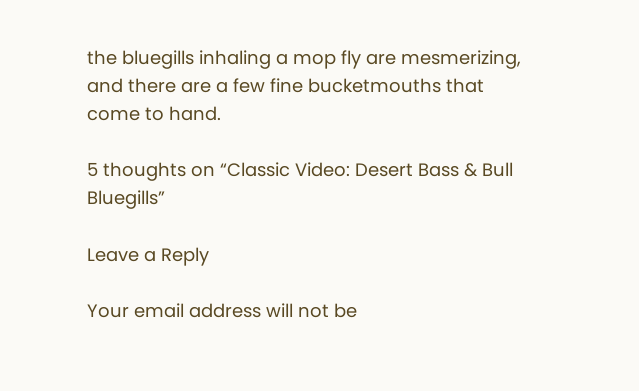the bluegills inhaling a mop fly are mesmerizing, and there are a few fine bucketmouths that come to hand.

5 thoughts on “Classic Video: Desert Bass & Bull Bluegills”

Leave a Reply

Your email address will not be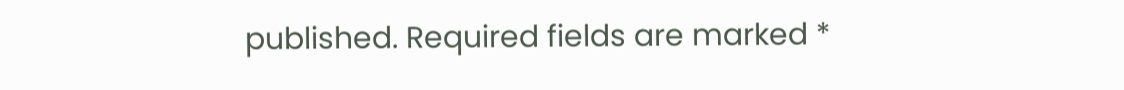published. Required fields are marked *